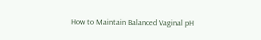How to Maintain Balanced Vaginal pH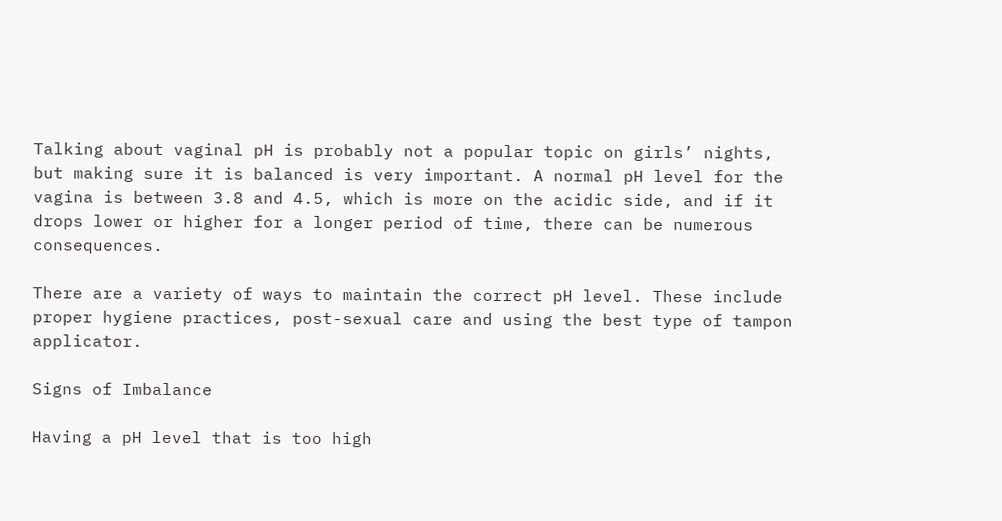Talking about vaginal pH is probably not a popular topic on girls’ nights, but making sure it is balanced is very important. A normal pH level for the vagina is between 3.8 and 4.5, which is more on the acidic side, and if it drops lower or higher for a longer period of time, there can be numerous consequences.

There are a variety of ways to maintain the correct pH level. These include proper hygiene practices, post-sexual care and using the best type of tampon applicator.

Signs of Imbalance

Having a pH level that is too high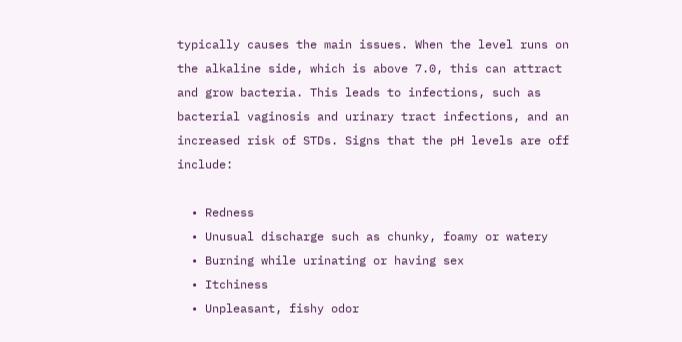typically causes the main issues. When the level runs on the alkaline side, which is above 7.0, this can attract and grow bacteria. This leads to infections, such as bacterial vaginosis and urinary tract infections, and an increased risk of STDs. Signs that the pH levels are off include:

  • Redness
  • Unusual discharge such as chunky, foamy or watery
  • Burning while urinating or having sex
  • Itchiness
  • Unpleasant, fishy odor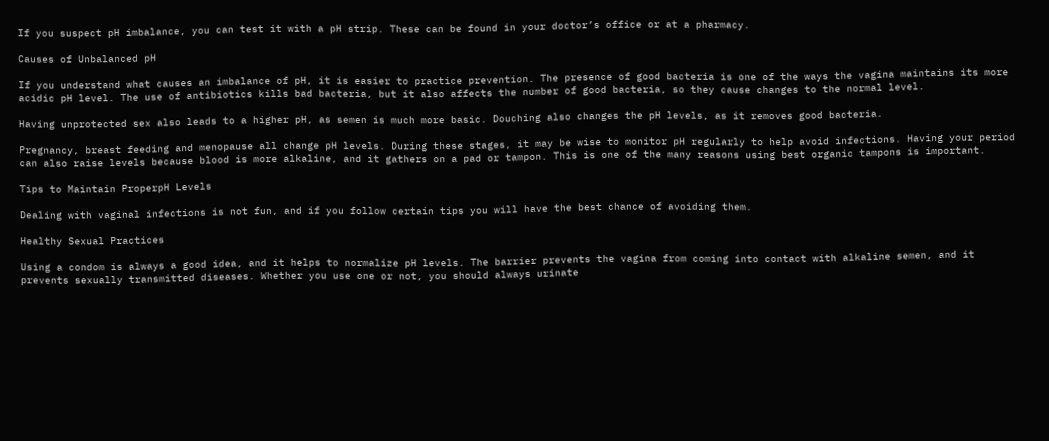If you suspect pH imbalance, you can test it with a pH strip. These can be found in your doctor’s office or at a pharmacy.

Causes of Unbalanced pH

If you understand what causes an imbalance of pH, it is easier to practice prevention. The presence of good bacteria is one of the ways the vagina maintains its more acidic pH level. The use of antibiotics kills bad bacteria, but it also affects the number of good bacteria, so they cause changes to the normal level.

Having unprotected sex also leads to a higher pH, as semen is much more basic. Douching also changes the pH levels, as it removes good bacteria.

Pregnancy, breast feeding and menopause all change pH levels. During these stages, it may be wise to monitor pH regularly to help avoid infections. Having your period can also raise levels because blood is more alkaline, and it gathers on a pad or tampon. This is one of the many reasons using best organic tampons is important.

Tips to Maintain ProperpH Levels

Dealing with vaginal infections is not fun, and if you follow certain tips you will have the best chance of avoiding them.

Healthy Sexual Practices

Using a condom is always a good idea, and it helps to normalize pH levels. The barrier prevents the vagina from coming into contact with alkaline semen, and it prevents sexually transmitted diseases. Whether you use one or not, you should always urinate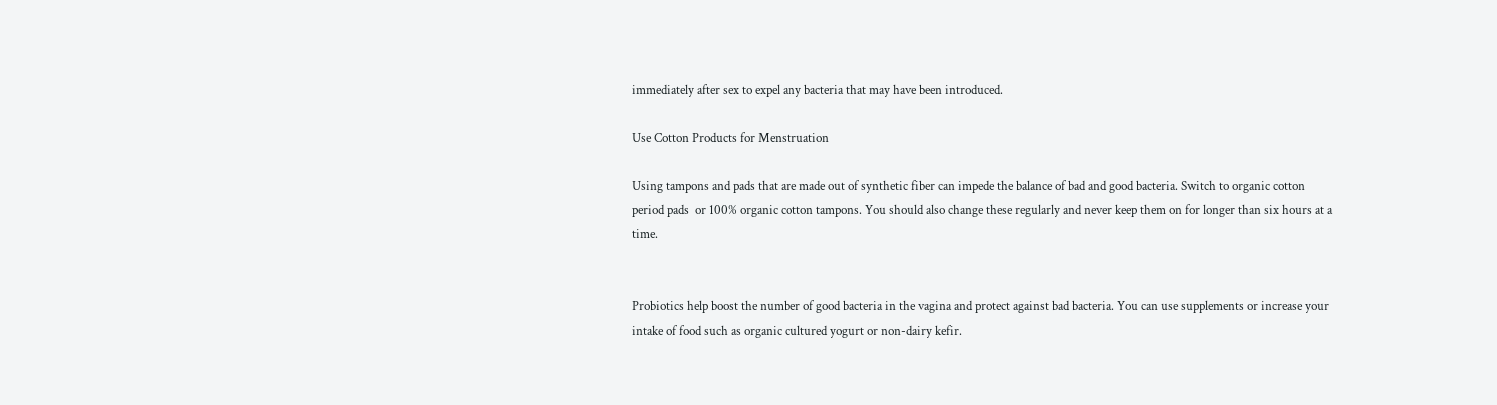immediately after sex to expel any bacteria that may have been introduced.

Use Cotton Products for Menstruation

Using tampons and pads that are made out of synthetic fiber can impede the balance of bad and good bacteria. Switch to organic cotton period pads  or 100% organic cotton tampons. You should also change these regularly and never keep them on for longer than six hours at a time.


Probiotics help boost the number of good bacteria in the vagina and protect against bad bacteria. You can use supplements or increase your intake of food such as organic cultured yogurt or non-dairy kefir.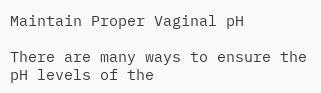Maintain Proper Vaginal pH

There are many ways to ensure the pH levels of the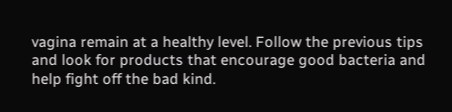vagina remain at a healthy level. Follow the previous tips and look for products that encourage good bacteria and help fight off the bad kind.